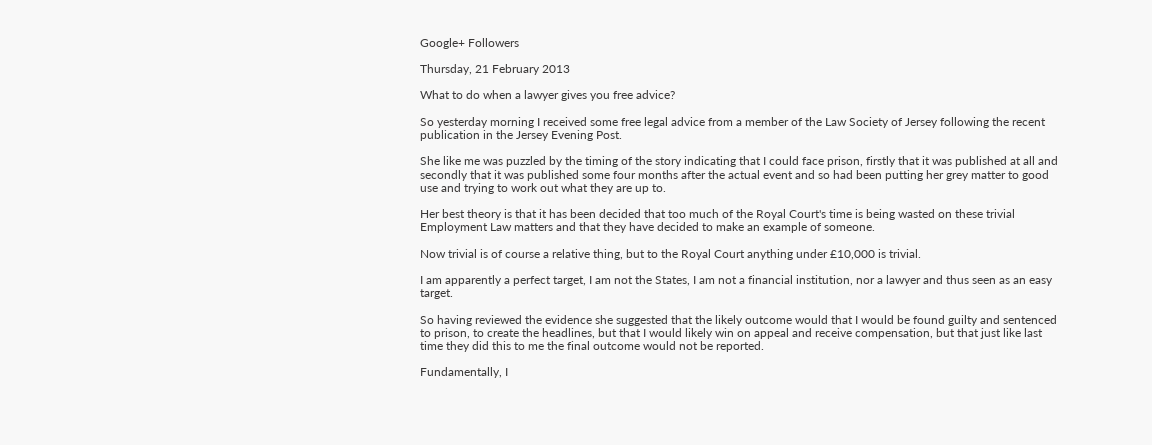Google+ Followers

Thursday, 21 February 2013

What to do when a lawyer gives you free advice?

So yesterday morning I received some free legal advice from a member of the Law Society of Jersey following the recent publication in the Jersey Evening Post.

She like me was puzzled by the timing of the story indicating that I could face prison, firstly that it was published at all and secondly that it was published some four months after the actual event and so had been putting her grey matter to good use and trying to work out what they are up to.

Her best theory is that it has been decided that too much of the Royal Court's time is being wasted on these trivial Employment Law matters and that they have decided to make an example of someone.

Now trivial is of course a relative thing, but to the Royal Court anything under £10,000 is trivial.

I am apparently a perfect target, I am not the States, I am not a financial institution, nor a lawyer and thus seen as an easy target.

So having reviewed the evidence she suggested that the likely outcome would that I would be found guilty and sentenced to prison, to create the headlines, but that I would likely win on appeal and receive compensation, but that just like last time they did this to me the final outcome would not be reported.

Fundamentally, I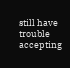still have trouble accepting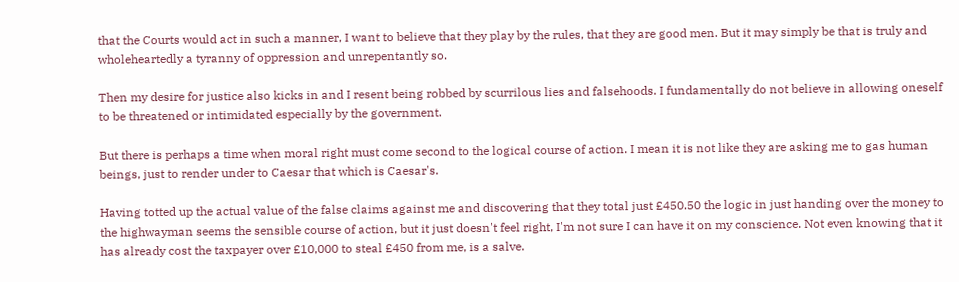that the Courts would act in such a manner, I want to believe that they play by the rules, that they are good men. But it may simply be that is truly and wholeheartedly a tyranny of oppression and unrepentantly so.

Then my desire for justice also kicks in and I resent being robbed by scurrilous lies and falsehoods. I fundamentally do not believe in allowing oneself to be threatened or intimidated especially by the government.

But there is perhaps a time when moral right must come second to the logical course of action. I mean it is not like they are asking me to gas human beings, just to render under to Caesar that which is Caesar's.

Having totted up the actual value of the false claims against me and discovering that they total just £450.50 the logic in just handing over the money to the highwayman seems the sensible course of action, but it just doesn't feel right, I'm not sure I can have it on my conscience. Not even knowing that it has already cost the taxpayer over £10,000 to steal £450 from me, is a salve.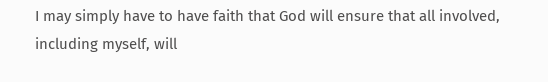I may simply have to have faith that God will ensure that all involved, including myself, will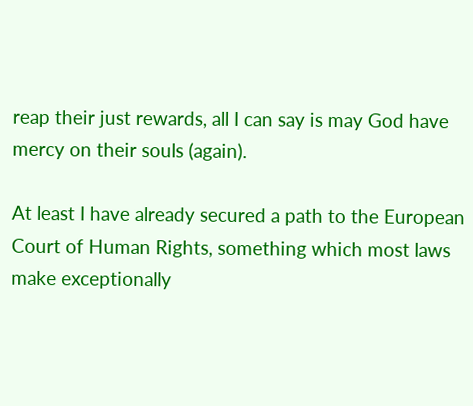reap their just rewards, all I can say is may God have mercy on their souls (again).

At least I have already secured a path to the European Court of Human Rights, something which most laws make exceptionally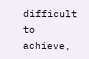difficult to achieve,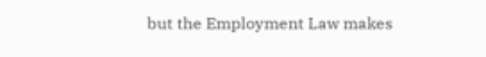but the Employment Law makes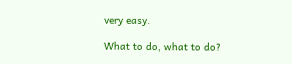very easy.

What to do, what to do?